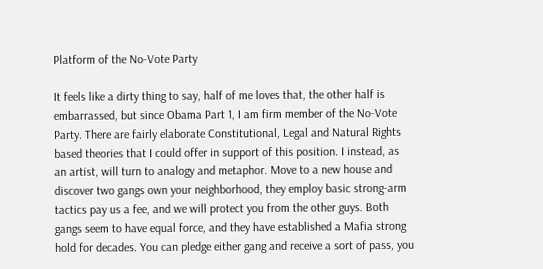Platform of the No-Vote Party

It feels like a dirty thing to say, half of me loves that, the other half is embarrassed, but since Obama Part 1, I am firm member of the No-Vote Party. There are fairly elaborate Constitutional, Legal and Natural Rights based theories that I could offer in support of this position. I instead, as an artist, will turn to analogy and metaphor. Move to a new house and discover two gangs own your neighborhood, they employ basic strong-arm tactics pay us a fee, and we will protect you from the other guys. Both gangs seem to have equal force, and they have established a Mafia strong hold for decades. You can pledge either gang and receive a sort of pass, you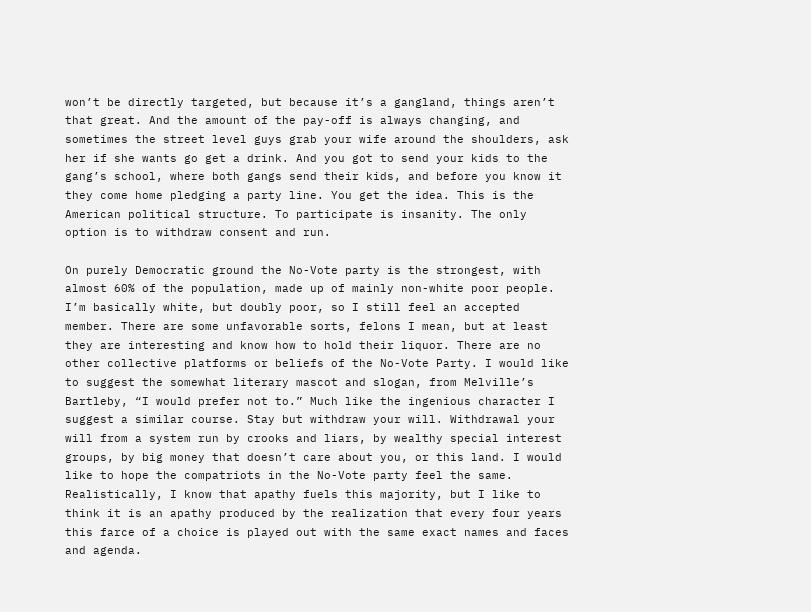won’t be directly targeted, but because it’s a gangland, things aren’t that great. And the amount of the pay-off is always changing, and sometimes the street level guys grab your wife around the shoulders, ask her if she wants go get a drink. And you got to send your kids to the gang’s school, where both gangs send their kids, and before you know it they come home pledging a party line. You get the idea. This is the American political structure. To participate is insanity. The only option is to withdraw consent and run.

On purely Democratic ground the No-Vote party is the strongest, with almost 60% of the population, made up of mainly non-white poor people. I’m basically white, but doubly poor, so I still feel an accepted member. There are some unfavorable sorts, felons I mean, but at least they are interesting and know how to hold their liquor. There are no other collective platforms or beliefs of the No-Vote Party. I would like to suggest the somewhat literary mascot and slogan, from Melville’s Bartleby, “I would prefer not to.” Much like the ingenious character I suggest a similar course. Stay but withdraw your will. Withdrawal your will from a system run by crooks and liars, by wealthy special interest groups, by big money that doesn’t care about you, or this land. I would like to hope the compatriots in the No-Vote party feel the same. Realistically, I know that apathy fuels this majority, but I like to think it is an apathy produced by the realization that every four years this farce of a choice is played out with the same exact names and faces and agenda.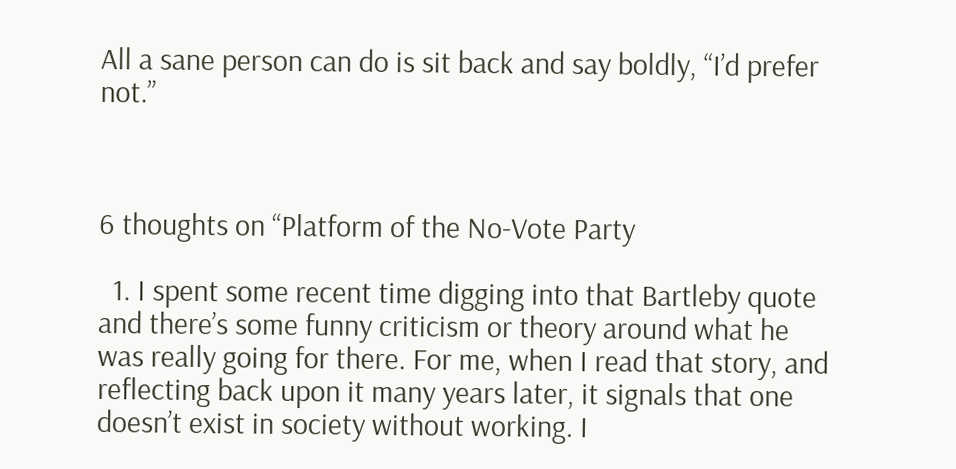All a sane person can do is sit back and say boldly, “I’d prefer not.”



6 thoughts on “Platform of the No-Vote Party

  1. I spent some recent time digging into that Bartleby quote and there’s some funny criticism or theory around what he was really going for there. For me, when I read that story, and reflecting back upon it many years later, it signals that one doesn’t exist in society without working. I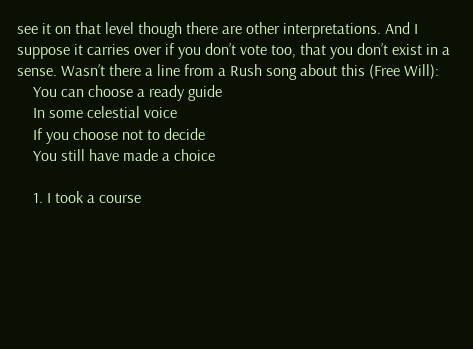see it on that level though there are other interpretations. And I suppose it carries over if you don’t vote too, that you don’t exist in a sense. Wasn’t there a line from a Rush song about this (Free Will):
    You can choose a ready guide
    In some celestial voice
    If you choose not to decide
    You still have made a choice

    1. I took a course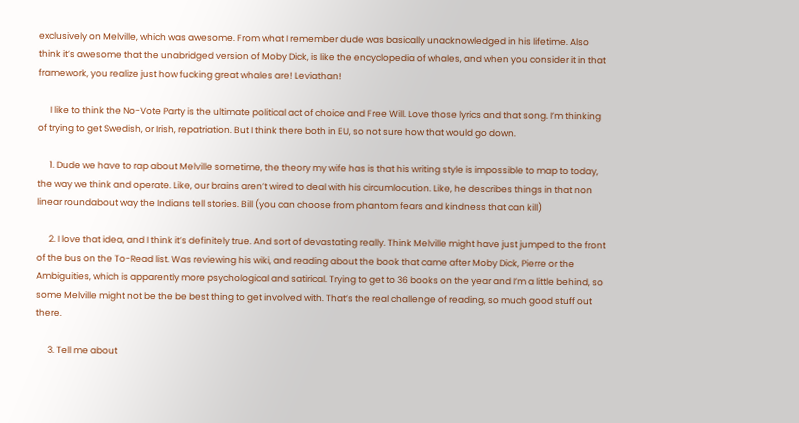exclusively on Melville, which was awesome. From what I remember dude was basically unacknowledged in his lifetime. Also think it’s awesome that the unabridged version of Moby Dick, is like the encyclopedia of whales, and when you consider it in that framework, you realize just how fucking great whales are! Leviathan!

      I like to think the No-Vote Party is the ultimate political act of choice and Free Will. Love those lyrics and that song. I’m thinking of trying to get Swedish, or Irish, repatriation. But I think there both in EU, so not sure how that would go down.

      1. Dude we have to rap about Melville sometime, the theory my wife has is that his writing style is impossible to map to today, the way we think and operate. Like, our brains aren’t wired to deal with his circumlocution. Like, he describes things in that non linear roundabout way the Indians tell stories. Bill (you can choose from phantom fears and kindness that can kill)

      2. I love that idea, and I think it’s definitely true. And sort of devastating really. Think Melville might have just jumped to the front of the bus on the To-Read list. Was reviewing his wiki, and reading about the book that came after Moby Dick, Pierre or the Ambiguities, which is apparently more psychological and satirical. Trying to get to 36 books on the year and I’m a little behind, so some Melville might not be the be best thing to get involved with. That’s the real challenge of reading, so much good stuff out there.

      3. Tell me about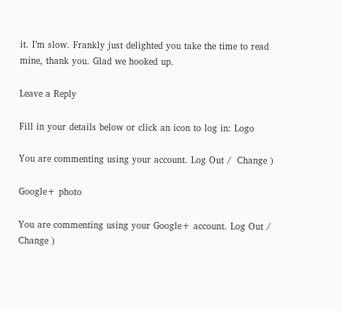it. I’m slow. Frankly just delighted you take the time to read mine, thank you. Glad we hooked up.

Leave a Reply

Fill in your details below or click an icon to log in: Logo

You are commenting using your account. Log Out /  Change )

Google+ photo

You are commenting using your Google+ account. Log Out /  Change )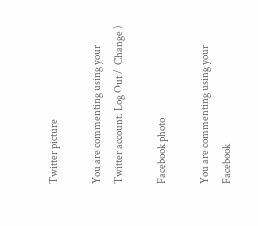Twitter picture

You are commenting using your Twitter account. Log Out /  Change )

Facebook photo

You are commenting using your Facebook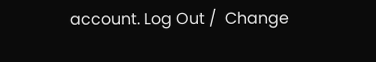account. Log Out /  Change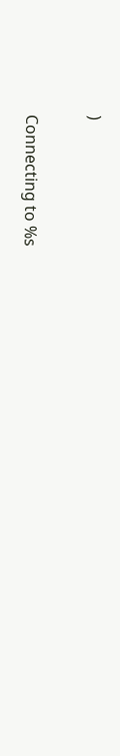)


Connecting to %s